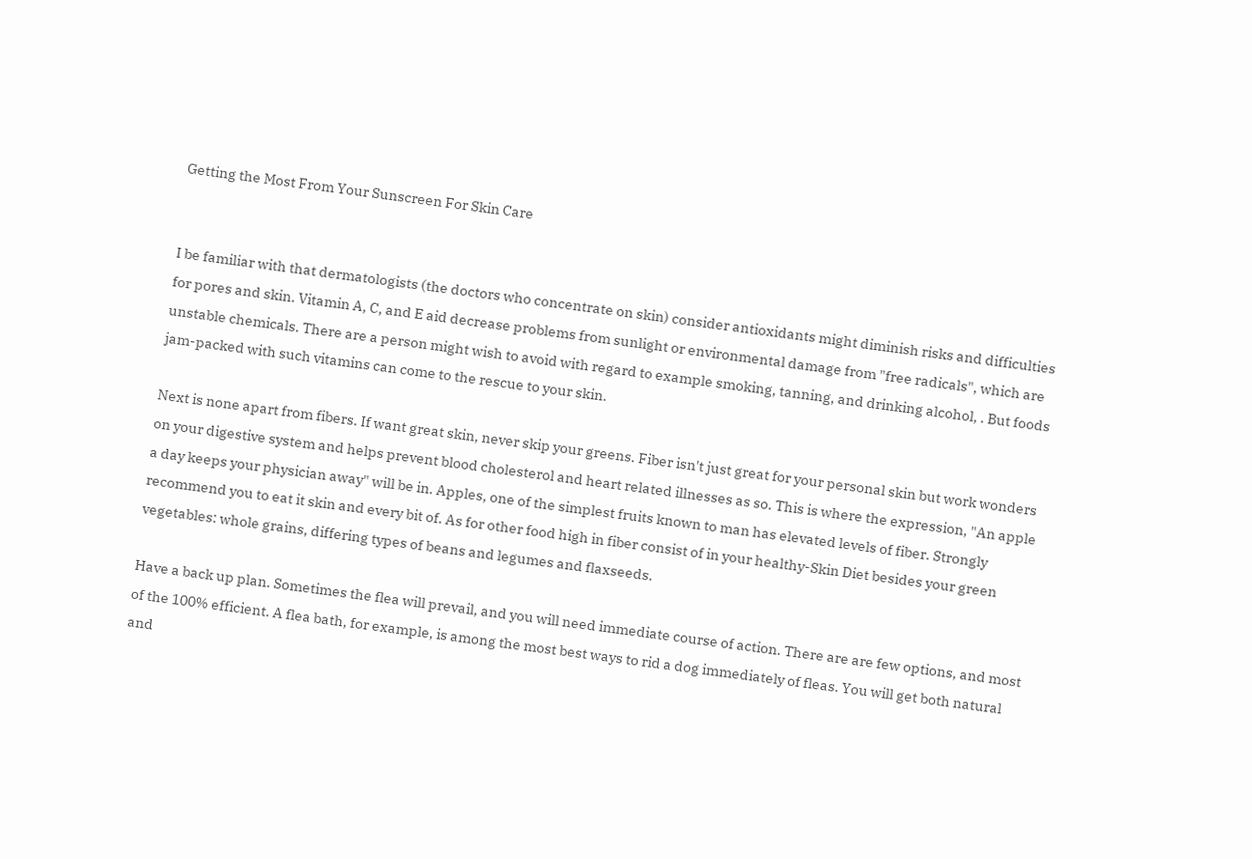Getting the Most From Your Sunscreen For Skin Care


I be familiar with that dermatologists (the doctors who concentrate on skin) consider antioxidants might diminish risks and difficulties for pores and skin. Vitamin A, C, and E aid decrease problems from sunlight or environmental damage from "free radicals", which are unstable chemicals. There are a person might wish to avoid with regard to example smoking, tanning, and drinking alcohol, . But foods jam-packed with such vitamins can come to the rescue to your skin.

Next is none apart from fibers. If want great skin, never skip your greens. Fiber isn't just great for your personal skin but work wonders on your digestive system and helps prevent blood cholesterol and heart related illnesses as so. This is where the expression, "An apple a day keeps your physician away" will be in. Apples, one of the simplest fruits known to man has elevated levels of fiber. Strongly recommend you to eat it skin and every bit of. As for other food high in fiber consist of in your healthy-Skin Diet besides your green vegetables: whole grains, differing types of beans and legumes and flaxseeds.

Have a back up plan. Sometimes the flea will prevail, and you will need immediate course of action. There are are few options, and most of the 100% efficient. A flea bath, for example, is among the most best ways to rid a dog immediately of fleas. You will get both natural and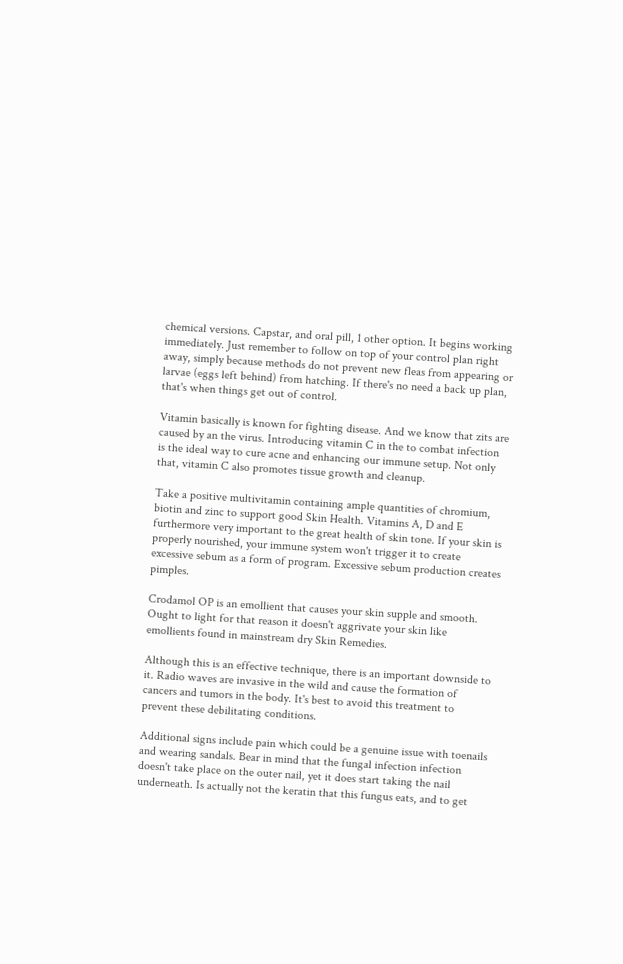chemical versions. Capstar, and oral pill, 1 other option. It begins working immediately. Just remember to follow on top of your control plan right away, simply because methods do not prevent new fleas from appearing or larvae (eggs left behind) from hatching. If there's no need a back up plan, that's when things get out of control.

Vitamin basically is known for fighting disease. And we know that zits are caused by an the virus. Introducing vitamin C in the to combat infection is the ideal way to cure acne and enhancing our immune setup. Not only that, vitamin C also promotes tissue growth and cleanup.

Take a positive multivitamin containing ample quantities of chromium, biotin and zinc to support good Skin Health. Vitamins A, D and E furthermore very important to the great health of skin tone. If your skin is properly nourished, your immune system won't trigger it to create excessive sebum as a form of program. Excessive sebum production creates pimples.

Crodamol OP is an emollient that causes your skin supple and smooth. Ought to light for that reason it doesn't aggrivate your skin like emollients found in mainstream dry Skin Remedies.

Although this is an effective technique, there is an important downside to it. Radio waves are invasive in the wild and cause the formation of cancers and tumors in the body. It's best to avoid this treatment to prevent these debilitating conditions.

Additional signs include pain which could be a genuine issue with toenails and wearing sandals. Bear in mind that the fungal infection infection doesn't take place on the outer nail, yet it does start taking the nail underneath. Is actually not the keratin that this fungus eats, and to get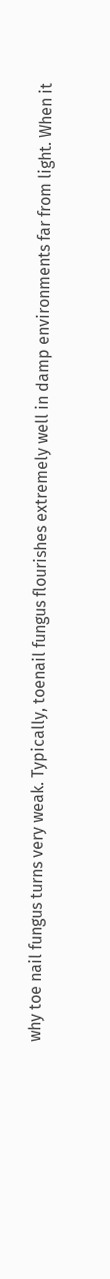why toe nail fungus turns very weak. Typically, toenail fungus flourishes extremely well in damp environments far from light. When it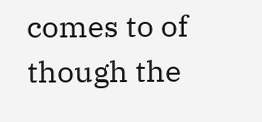comes to of though the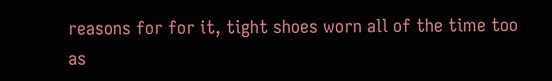reasons for for it, tight shoes worn all of the time too as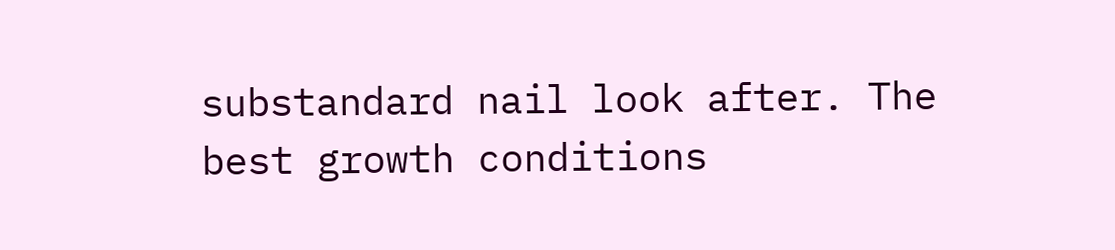substandard nail look after. The best growth conditions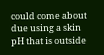could come about due using a skin pH that is outside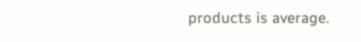products is average.